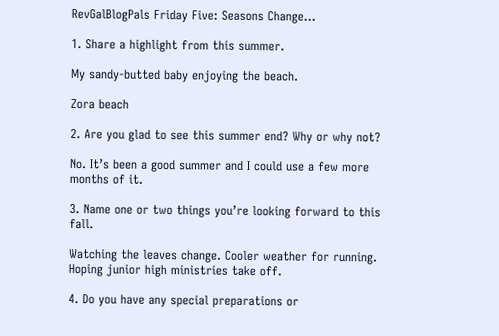RevGalBlogPals Friday Five: Seasons Change…

1. Share a highlight from this summer.

My sandy-butted baby enjoying the beach.

Zora beach

2. Are you glad to see this summer end? Why or why not?

No. It’s been a good summer and I could use a few more months of it.

3. Name one or two things you’re looking forward to this fall.

Watching the leaves change. Cooler weather for running. Hoping junior high ministries take off.

4. Do you have any special preparations or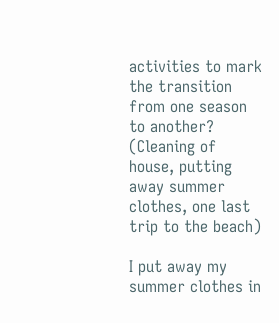activities to mark the transition from one season to another? (Cleaning of house, putting away summer clothes, one last trip to the beach)

I put away my summer clothes in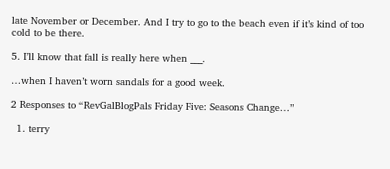late November or December. And I try to go to the beach even if it’s kind of too cold to be there.

5. I’ll know that fall is really here when ___.

…when I haven’t worn sandals for a good week.

2 Responses to “RevGalBlogPals Friday Five: Seasons Change…”

  1. terry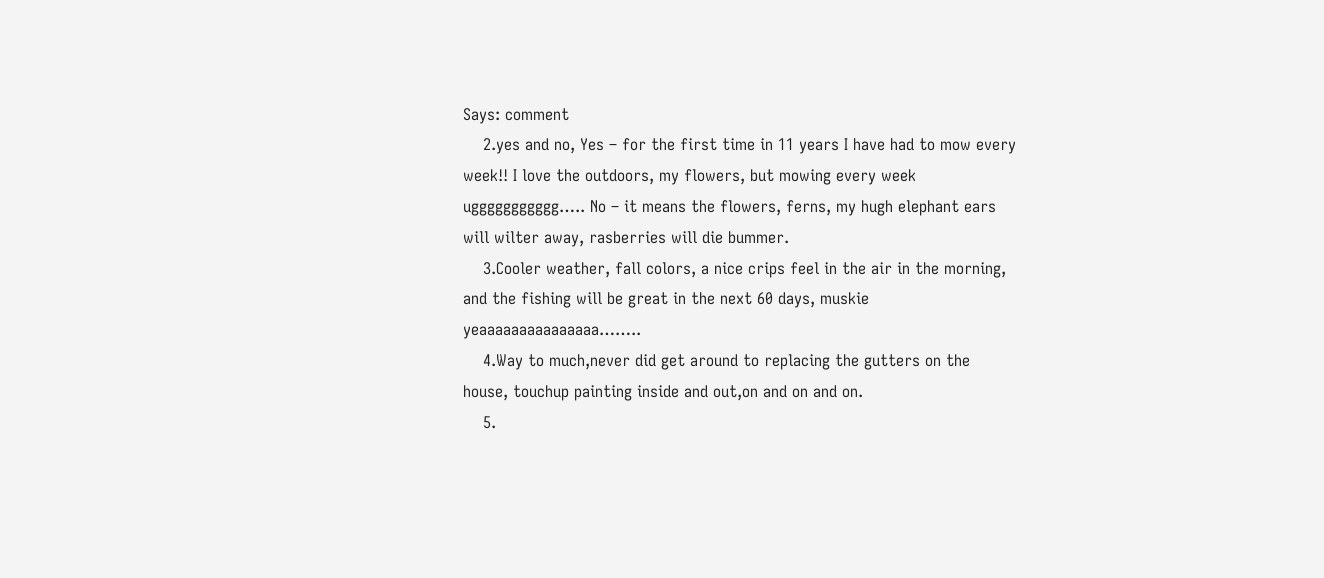Says: comment
    2.yes and no, Yes – for the first time in 11 years I have had to mow every week!! I love the outdoors, my flowers, but mowing every week uggggggggggg….. No – it means the flowers, ferns, my hugh elephant ears will wilter away, rasberries will die bummer.
    3.Cooler weather, fall colors, a nice crips feel in the air in the morning, and the fishing will be great in the next 60 days, muskie yeaaaaaaaaaaaaaaa……..
    4.Way to much,never did get around to replacing the gutters on the house, touchup painting inside and out,on and on and on.
    5.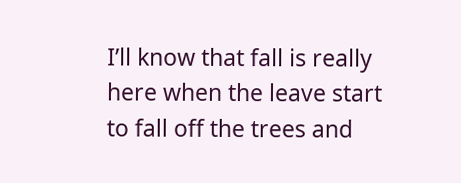I’ll know that fall is really here when the leave start to fall off the trees and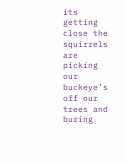its getting close the squirrels are picking our buckeye’s off our trees and buring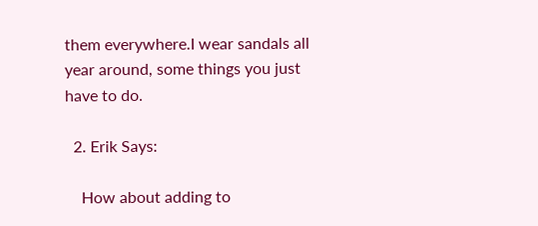them everywhere.I wear sandals all year around, some things you just have to do.

  2. Erik Says:

    How about adding to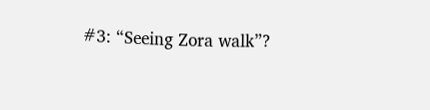#3: “Seeing Zora walk”?